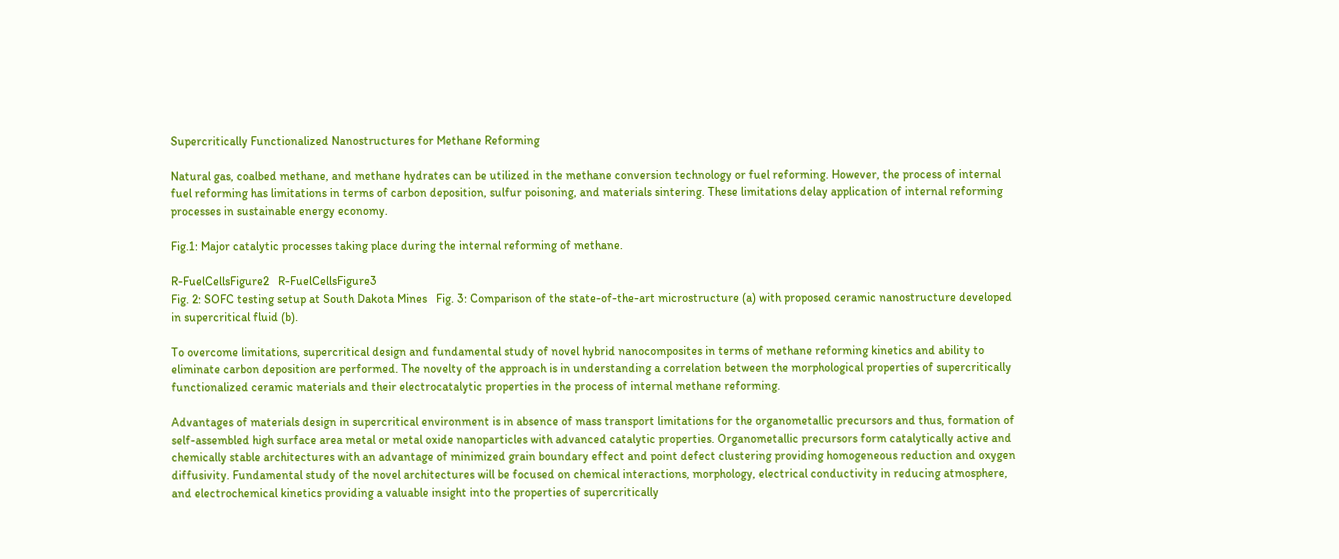Supercritically Functionalized Nanostructures for Methane Reforming

Natural gas, coalbed methane, and methane hydrates can be utilized in the methane conversion technology or fuel reforming. However, the process of internal fuel reforming has limitations in terms of carbon deposition, sulfur poisoning, and materials sintering. These limitations delay application of internal reforming processes in sustainable energy economy.

Fig.1: Major catalytic processes taking place during the internal reforming of methane.

R-FuelCellsFigure2   R-FuelCellsFigure3
Fig. 2: SOFC testing setup at South Dakota Mines   Fig. 3: Comparison of the state-of-the-art microstructure (a) with proposed ceramic nanostructure developed in supercritical fluid (b).

To overcome limitations, supercritical design and fundamental study of novel hybrid nanocomposites in terms of methane reforming kinetics and ability to eliminate carbon deposition are performed. The novelty of the approach is in understanding a correlation between the morphological properties of supercritically functionalized ceramic materials and their electrocatalytic properties in the process of internal methane reforming.

Advantages of materials design in supercritical environment is in absence of mass transport limitations for the organometallic precursors and thus, formation of self-assembled high surface area metal or metal oxide nanoparticles with advanced catalytic properties. Organometallic precursors form catalytically active and chemically stable architectures with an advantage of minimized grain boundary effect and point defect clustering providing homogeneous reduction and oxygen diffusivity. Fundamental study of the novel architectures will be focused on chemical interactions, morphology, electrical conductivity in reducing atmosphere, and electrochemical kinetics providing a valuable insight into the properties of supercritically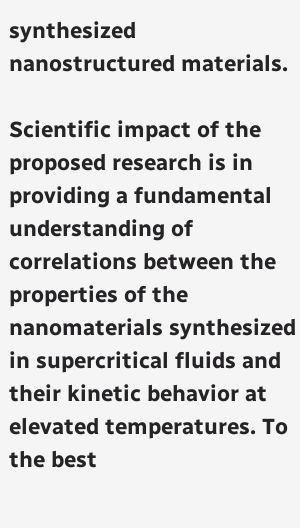synthesized nanostructured materials.

Scientific impact of the proposed research is in providing a fundamental understanding of correlations between the properties of the nanomaterials synthesized in supercritical fluids and their kinetic behavior at elevated temperatures. To the best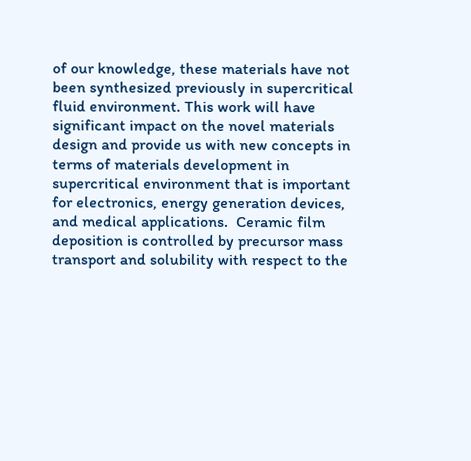of our knowledge, these materials have not been synthesized previously in supercritical fluid environment. This work will have significant impact on the novel materials design and provide us with new concepts in terms of materials development in supercritical environment that is important for electronics, energy generation devices, and medical applications.  Ceramic film deposition is controlled by precursor mass transport and solubility with respect to the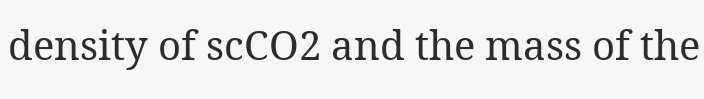density of scCO2 and the mass of the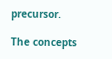precursor.

The concepts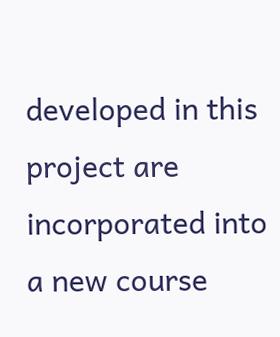developed in this project are incorporated into a new course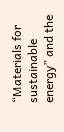“Materials for sustainable energy” and the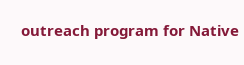outreach program for Native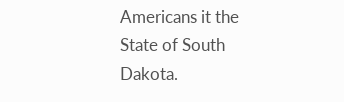Americans it the State of South Dakota.